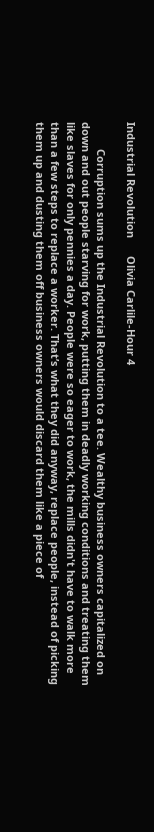Industrial Revolution      Olivia Carlile-Hour 4

         Corruption sums up the Industrial Revolution to a tee. Wealthy business owners capitalized on down and out people starving for work, putting them in deadly working conditions and treating them like slaves for only pennies a day. People were so eager to work, the mills didn't have to walk more than a few steps to replace a worker. That’s what they did anyway, replace people, instead of picking them up and dusting them off business owners would discard them like a piece of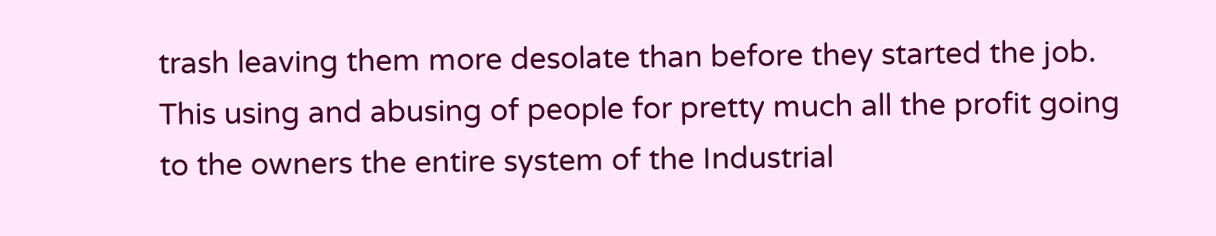trash leaving them more desolate than before they started the job. This using and abusing of people for pretty much all the profit going to the owners the entire system of the Industrial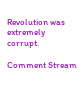Revolution was extremely corrupt.

Comment Stream